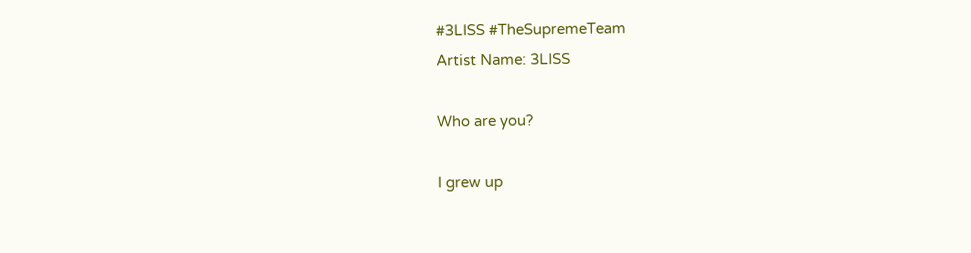#3LISS #TheSupremeTeam
Artist Name: 3LISS

Who are you?

I grew up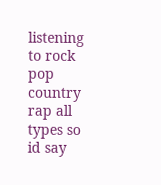listening to rock pop country rap all types so id say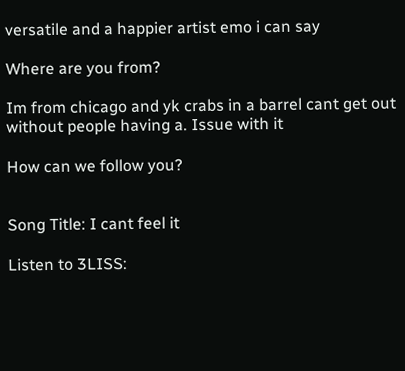versatile and a happier artist emo i can say

Where are you from?

Im from chicago and yk crabs in a barrel cant get out without people having a. Issue with it

How can we follow you?


Song Title: I cant feel it

Listen to 3LISS: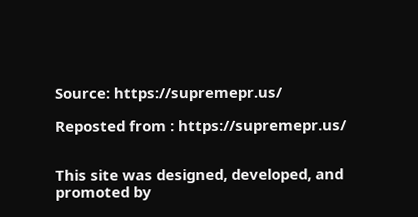Source: https://supremepr.us/

Reposted from : https://supremepr.us/


This site was designed, developed, and promoted by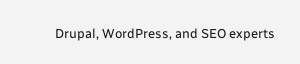Drupal, WordPress, and SEO experts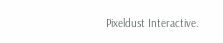Pixeldust Interactive.